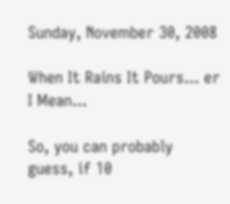Sunday, November 30, 2008

When It Rains It Pours... er I Mean...

So, you can probably guess, if 10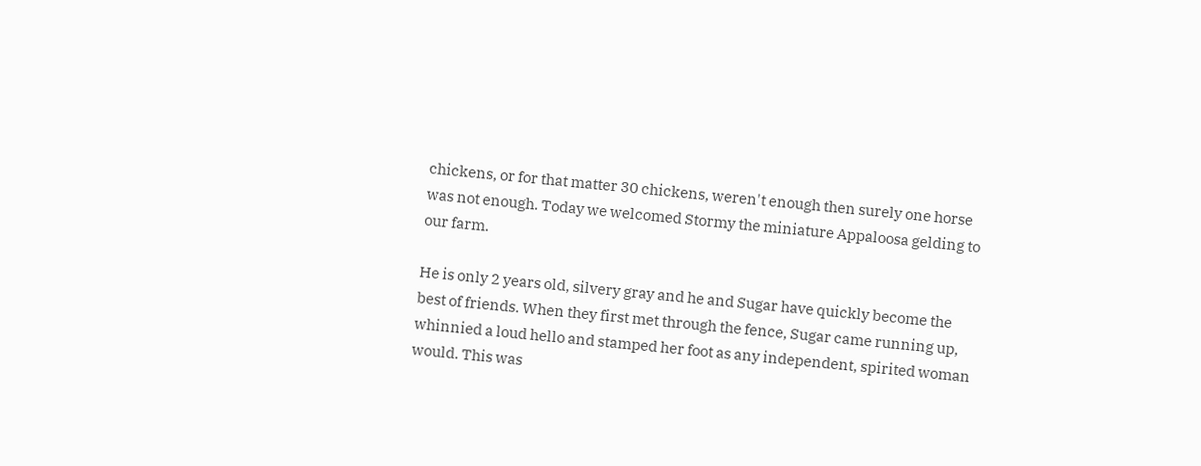chickens, or for that matter 30 chickens, weren't enough then surely one horse was not enough. Today we welcomed Stormy the miniature Appaloosa gelding to our farm.

He is only 2 years old, silvery gray and he and Sugar have quickly become the best of friends. When they first met through the fence, Sugar came running up, whinnied a loud hello and stamped her foot as any independent, spirited woman would. This was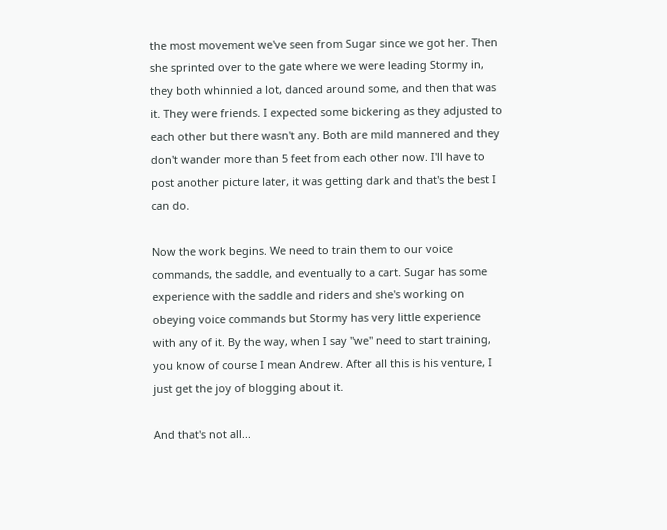the most movement we've seen from Sugar since we got her. Then she sprinted over to the gate where we were leading Stormy in, they both whinnied a lot, danced around some, and then that was it. They were friends. I expected some bickering as they adjusted to each other but there wasn't any. Both are mild mannered and they don't wander more than 5 feet from each other now. I'll have to post another picture later, it was getting dark and that's the best I can do.

Now the work begins. We need to train them to our voice commands, the saddle, and eventually to a cart. Sugar has some experience with the saddle and riders and she's working on obeying voice commands but Stormy has very little experience with any of it. By the way, when I say "we" need to start training, you know of course I mean Andrew. After all this is his venture, I just get the joy of blogging about it.

And that's not all...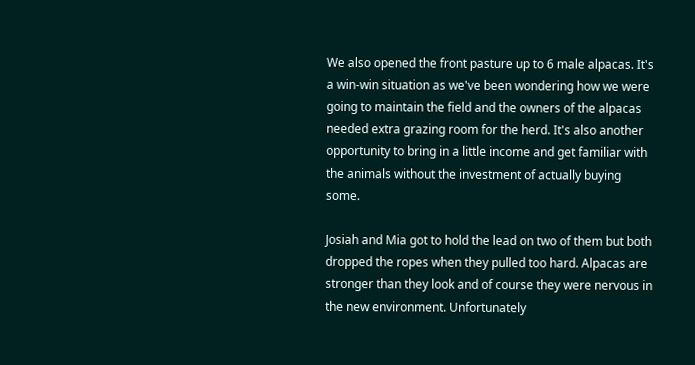We also opened the front pasture up to 6 male alpacas. It's a win-win situation as we've been wondering how we were going to maintain the field and the owners of the alpacas needed extra grazing room for the herd. It's also another opportunity to bring in a little income and get familiar with the animals without the investment of actually buying some.

Josiah and Mia got to hold the lead on two of them but both dropped the ropes when they pulled too hard. Alpacas are stronger than they look and of course they were nervous in the new environment. Unfortunately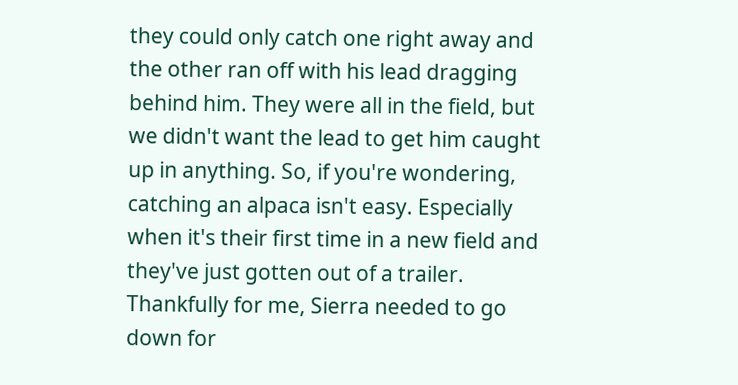they could only catch one right away and the other ran off with his lead dragging behind him. They were all in the field, but we didn't want the lead to get him caught up in anything. So, if you're wondering, catching an alpaca isn't easy. Especially when it's their first time in a new field and they've just gotten out of a trailer. Thankfully for me, Sierra needed to go down for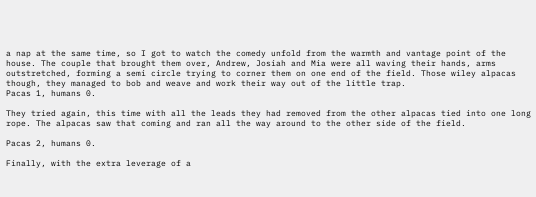a nap at the same time, so I got to watch the comedy unfold from the warmth and vantage point of the house. The couple that brought them over, Andrew, Josiah and Mia were all waving their hands, arms outstretched, forming a semi circle trying to corner them on one end of the field. Those wiley alpacas though, they managed to bob and weave and work their way out of the little trap.
Pacas 1, humans 0.

They tried again, this time with all the leads they had removed from the other alpacas tied into one long rope. The alpacas saw that coming and ran all the way around to the other side of the field.

Pacas 2, humans 0.

Finally, with the extra leverage of a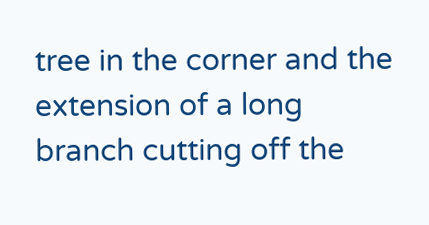tree in the corner and the extension of a long branch cutting off the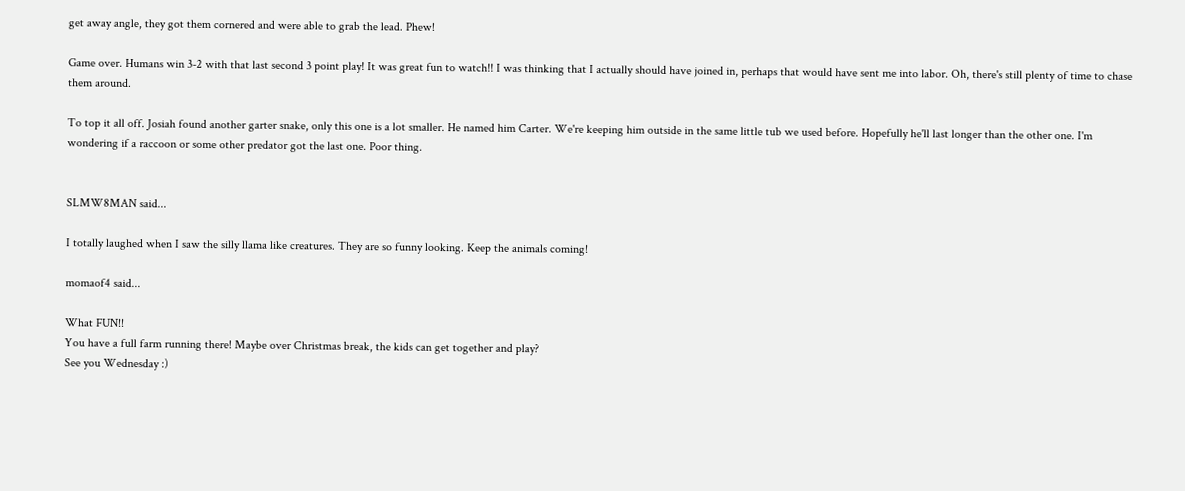get away angle, they got them cornered and were able to grab the lead. Phew!

Game over. Humans win 3-2 with that last second 3 point play! It was great fun to watch!! I was thinking that I actually should have joined in, perhaps that would have sent me into labor. Oh, there's still plenty of time to chase them around.

To top it all off. Josiah found another garter snake, only this one is a lot smaller. He named him Carter. We're keeping him outside in the same little tub we used before. Hopefully he'll last longer than the other one. I'm wondering if a raccoon or some other predator got the last one. Poor thing.


SLMW8MAN said...

I totally laughed when I saw the silly llama like creatures. They are so funny looking. Keep the animals coming!

momaof4 said...

What FUN!!
You have a full farm running there! Maybe over Christmas break, the kids can get together and play?
See you Wednesday :)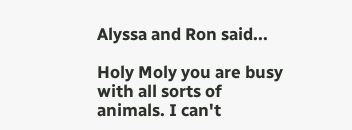Alyssa and Ron said...

Holy Moly you are busy with all sorts of animals. I can't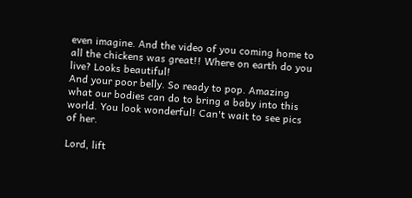even imagine. And the video of you coming home to all the chickens was great!! Where on earth do you live? Looks beautiful!
And your poor belly. So ready to pop. Amazing what our bodies can do to bring a baby into this world. You look wonderful! Can't wait to see pics of her.

Lord, lift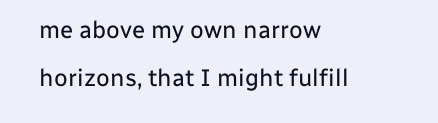me above my own narrow horizons, that I might fulfill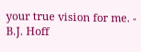your true vision for me. - B.J. Hoff